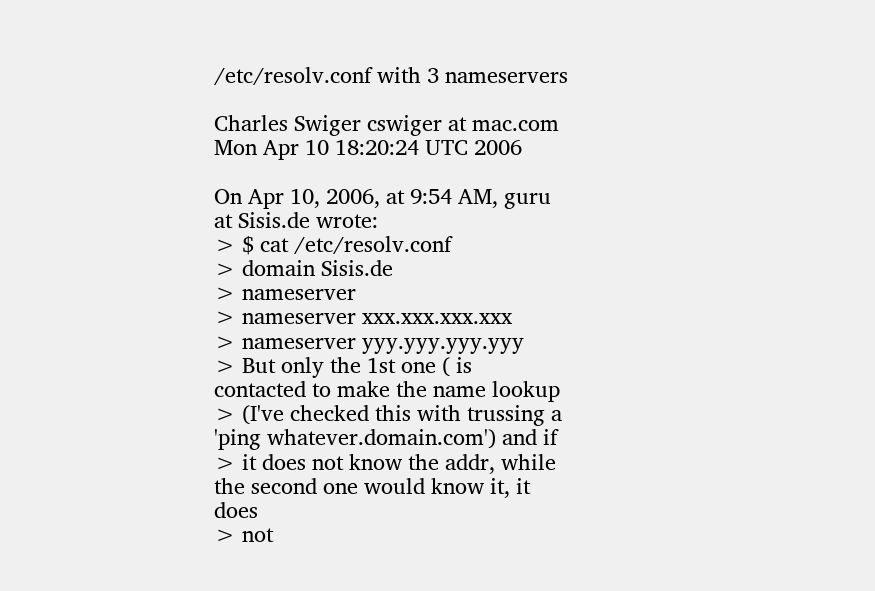/etc/resolv.conf with 3 nameservers

Charles Swiger cswiger at mac.com
Mon Apr 10 18:20:24 UTC 2006

On Apr 10, 2006, at 9:54 AM, guru at Sisis.de wrote:
> $ cat /etc/resolv.conf
> domain Sisis.de
> nameserver
> nameserver xxx.xxx.xxx.xxx
> nameserver yyy.yyy.yyy.yyy
> But only the 1st one ( is contacted to make the name lookup
> (I've checked this with trussing a 'ping whatever.domain.com') and if
> it does not know the addr, while the second one would know it, it does
> not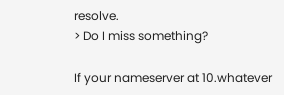resolve.
> Do I miss something?

If your nameserver at 10.whatever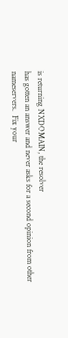is returning NXDOMAIN, the resolver
has gotten an answer and never asks for a second opinion from other
nameservers.  Fix your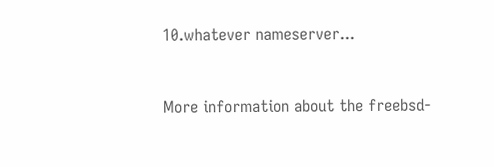10.whatever nameserver...


More information about the freebsd-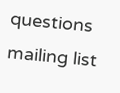questions mailing list